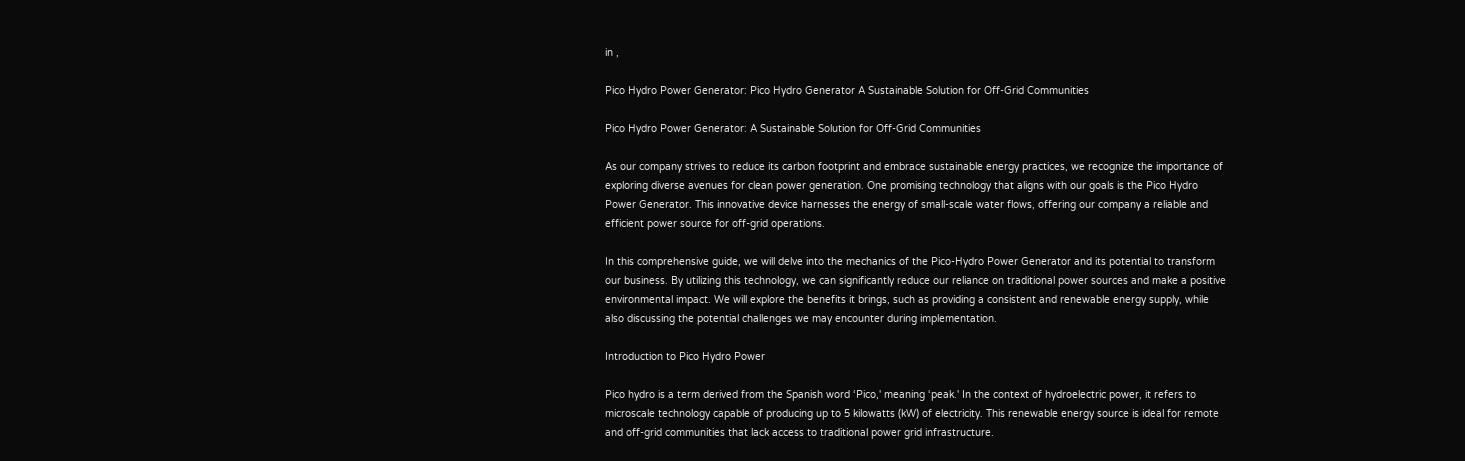in ,

Pico Hydro Power Generator: Pico Hydro Generator A Sustainable Solution for Off-Grid Communities

Pico Hydro Power Generator: A Sustainable Solution for Off-Grid Communities

As our company strives to reduce its carbon footprint and embrace sustainable energy practices, we recognize the importance of exploring diverse avenues for clean power generation. One promising technology that aligns with our goals is the Pico Hydro Power Generator. This innovative device harnesses the energy of small-scale water flows, offering our company a reliable and efficient power source for off-grid operations.

In this comprehensive guide, we will delve into the mechanics of the Pico-Hydro Power Generator and its potential to transform our business. By utilizing this technology, we can significantly reduce our reliance on traditional power sources and make a positive environmental impact. We will explore the benefits it brings, such as providing a consistent and renewable energy supply, while also discussing the potential challenges we may encounter during implementation.

Introduction to Pico Hydro Power

Pico hydro is a term derived from the Spanish word ‘Pico,' meaning ‘peak.' In the context of hydroelectric power, it refers to microscale technology capable of producing up to 5 kilowatts (kW) of electricity. This renewable energy source is ideal for remote and off-grid communities that lack access to traditional power grid infrastructure.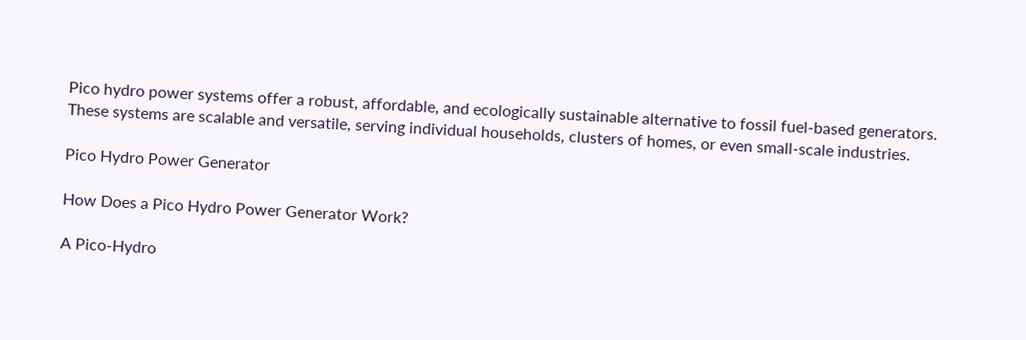Pico hydro power systems offer a robust, affordable, and ecologically sustainable alternative to fossil fuel-based generators. These systems are scalable and versatile, serving individual households, clusters of homes, or even small-scale industries.

Pico Hydro Power Generator

How Does a Pico Hydro Power Generator Work?

A Pico-Hydro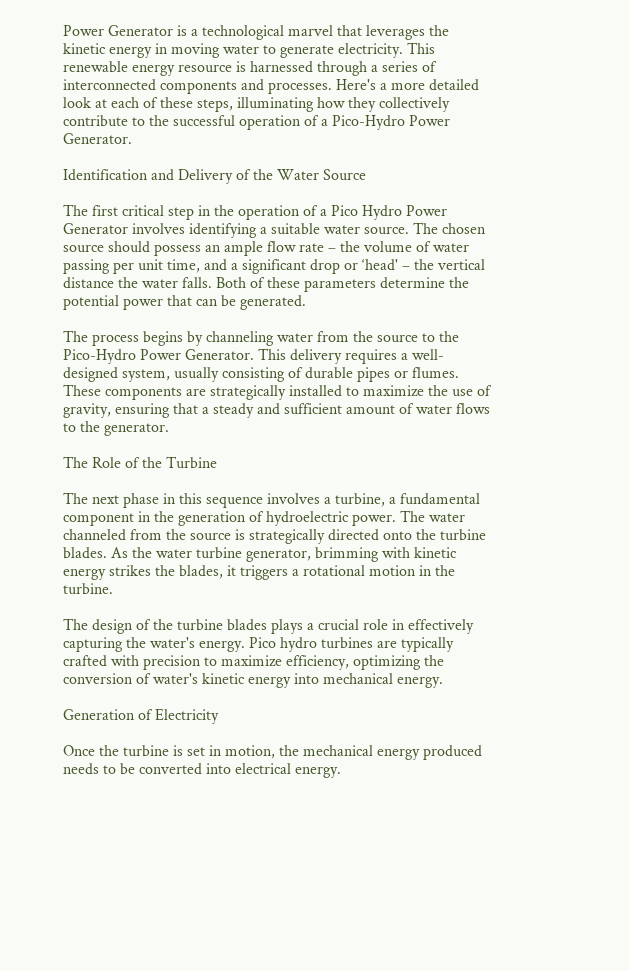Power Generator is a technological marvel that leverages the kinetic energy in moving water to generate electricity. This renewable energy resource is harnessed through a series of interconnected components and processes. Here's a more detailed look at each of these steps, illuminating how they collectively contribute to the successful operation of a Pico-Hydro Power Generator.

Identification and Delivery of the Water Source

The first critical step in the operation of a Pico Hydro Power Generator involves identifying a suitable water source. The chosen source should possess an ample flow rate – the volume of water passing per unit time, and a significant drop or ‘head' – the vertical distance the water falls. Both of these parameters determine the potential power that can be generated.

The process begins by channeling water from the source to the Pico-Hydro Power Generator. This delivery requires a well-designed system, usually consisting of durable pipes or flumes. These components are strategically installed to maximize the use of gravity, ensuring that a steady and sufficient amount of water flows to the generator.

The Role of the Turbine

The next phase in this sequence involves a turbine, a fundamental component in the generation of hydroelectric power. The water channeled from the source is strategically directed onto the turbine blades. As the water turbine generator, brimming with kinetic energy strikes the blades, it triggers a rotational motion in the turbine.

The design of the turbine blades plays a crucial role in effectively capturing the water's energy. Pico hydro turbines are typically crafted with precision to maximize efficiency, optimizing the conversion of water's kinetic energy into mechanical energy.

Generation of Electricity

Once the turbine is set in motion, the mechanical energy produced needs to be converted into electrical energy.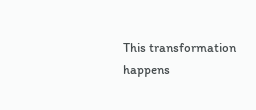This transformation happens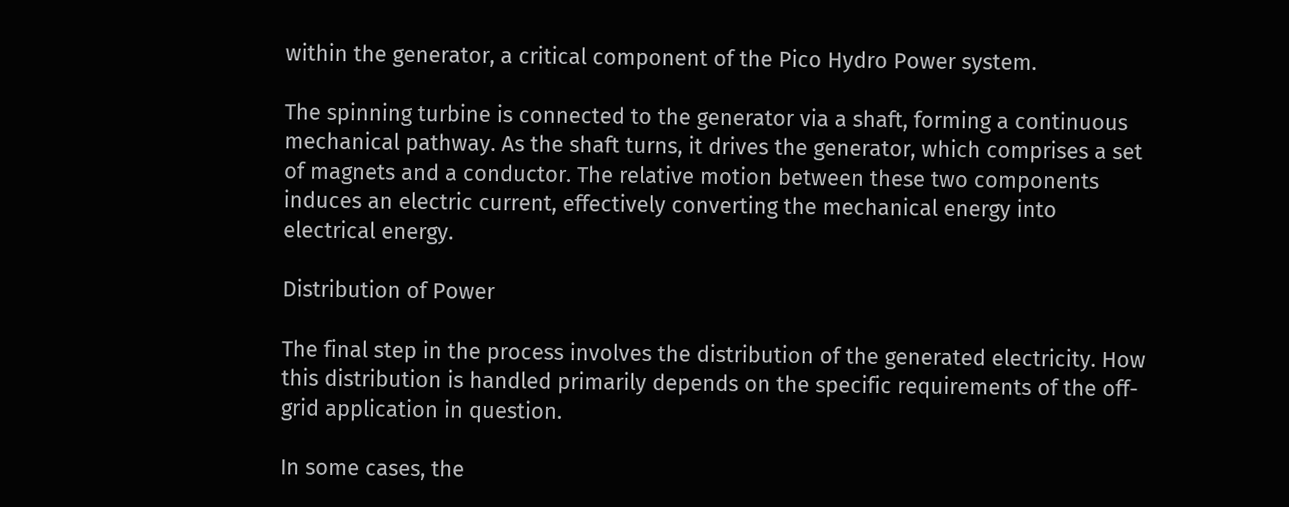within the generator, a critical component of the Pico Hydro Power system.

The spinning turbine is connected to the generator via a shaft, forming a continuous mechanical pathway. As the shaft turns, it drives the generator, which comprises a set of magnets and a conductor. The relative motion between these two components induces an electric current, effectively converting the mechanical energy into electrical energy.

Distribution of Power

The final step in the process involves the distribution of the generated electricity. How this distribution is handled primarily depends on the specific requirements of the off-grid application in question.

In some cases, the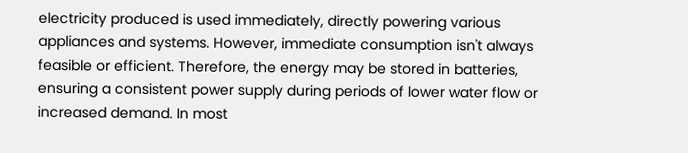electricity produced is used immediately, directly powering various appliances and systems. However, immediate consumption isn't always feasible or efficient. Therefore, the energy may be stored in batteries, ensuring a consistent power supply during periods of lower water flow or increased demand. In most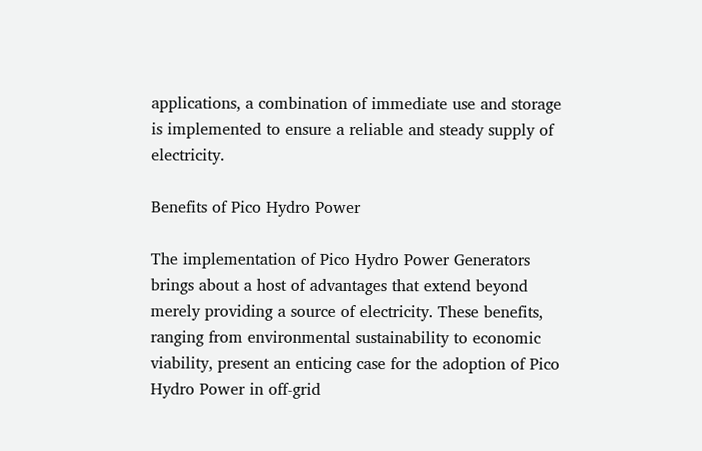applications, a combination of immediate use and storage is implemented to ensure a reliable and steady supply of electricity.

Benefits of Pico Hydro Power

The implementation of Pico Hydro Power Generators brings about a host of advantages that extend beyond merely providing a source of electricity. These benefits, ranging from environmental sustainability to economic viability, present an enticing case for the adoption of Pico Hydro Power in off-grid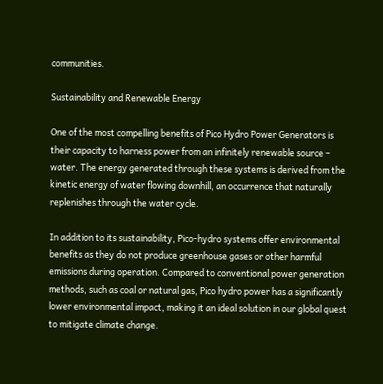communities.

Sustainability and Renewable Energy

One of the most compelling benefits of Pico Hydro Power Generators is their capacity to harness power from an infinitely renewable source – water. The energy generated through these systems is derived from the kinetic energy of water flowing downhill, an occurrence that naturally replenishes through the water cycle.

In addition to its sustainability, Pico-hydro systems offer environmental benefits as they do not produce greenhouse gases or other harmful emissions during operation. Compared to conventional power generation methods, such as coal or natural gas, Pico hydro power has a significantly lower environmental impact, making it an ideal solution in our global quest to mitigate climate change.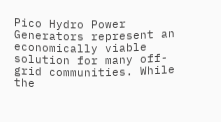Pico Hydro Power Generators represent an economically viable solution for many off-grid communities. While the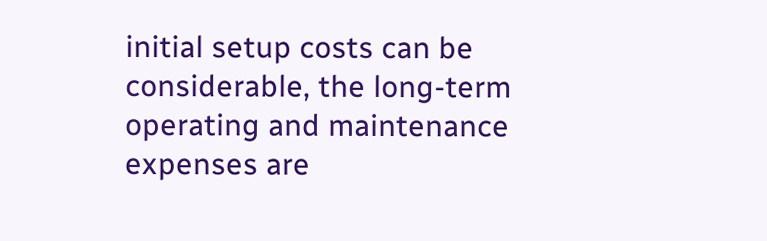initial setup costs can be considerable, the long-term operating and maintenance expenses are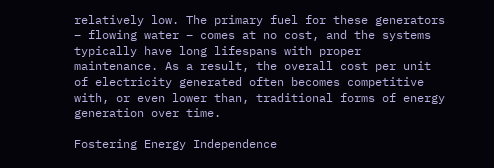relatively low. The primary fuel for these generators – flowing water – comes at no cost, and the systems typically have long lifespans with proper maintenance. As a result, the overall cost per unit of electricity generated often becomes competitive with, or even lower than, traditional forms of energy generation over time.

Fostering Energy Independence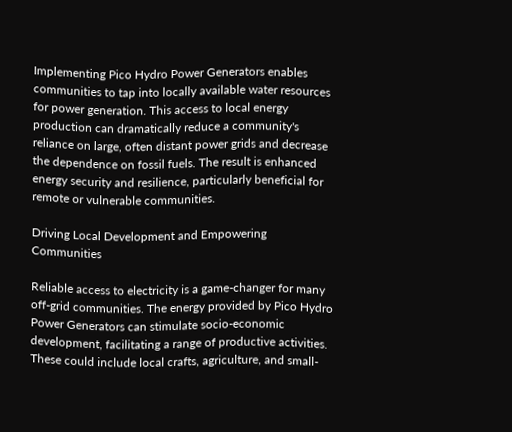Implementing Pico Hydro Power Generators enables communities to tap into locally available water resources for power generation. This access to local energy production can dramatically reduce a community's reliance on large, often distant power grids and decrease the dependence on fossil fuels. The result is enhanced energy security and resilience, particularly beneficial for remote or vulnerable communities.

Driving Local Development and Empowering Communities

Reliable access to electricity is a game-changer for many off-grid communities. The energy provided by Pico Hydro Power Generators can stimulate socio-economic development, facilitating a range of productive activities. These could include local crafts, agriculture, and small-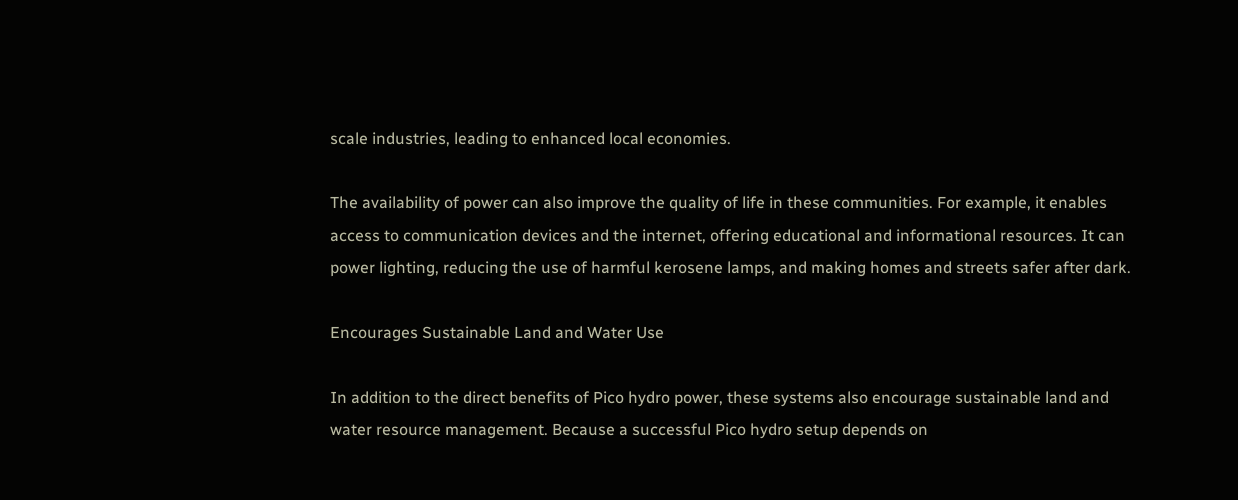scale industries, leading to enhanced local economies.

The availability of power can also improve the quality of life in these communities. For example, it enables access to communication devices and the internet, offering educational and informational resources. It can power lighting, reducing the use of harmful kerosene lamps, and making homes and streets safer after dark.

Encourages Sustainable Land and Water Use

In addition to the direct benefits of Pico hydro power, these systems also encourage sustainable land and water resource management. Because a successful Pico hydro setup depends on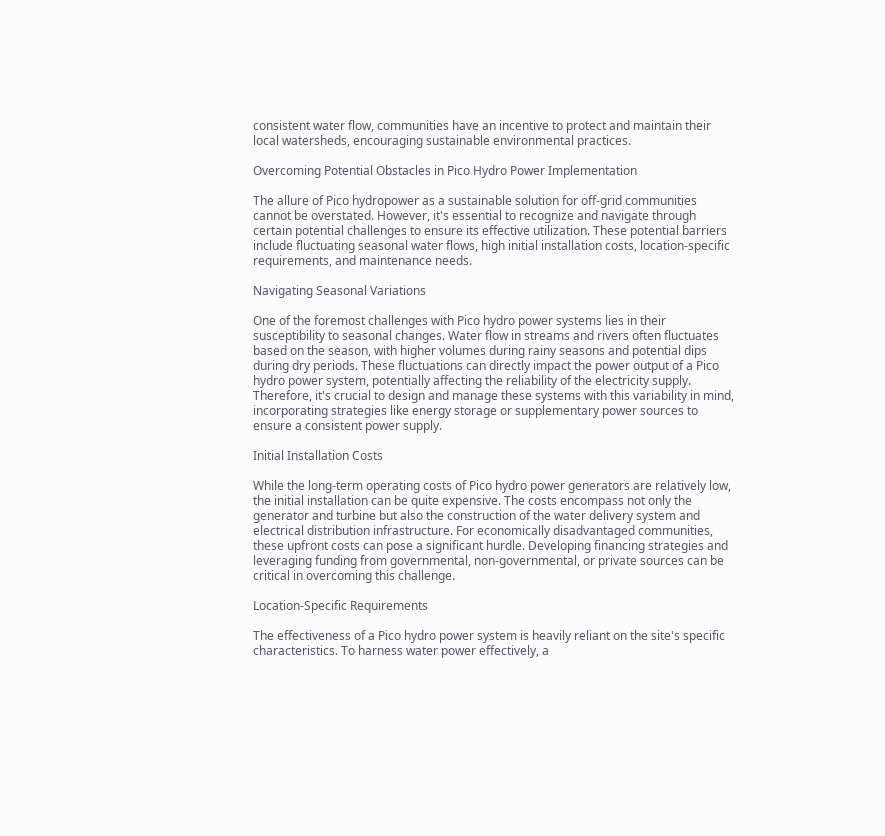consistent water flow, communities have an incentive to protect and maintain their local watersheds, encouraging sustainable environmental practices.

Overcoming Potential Obstacles in Pico Hydro Power Implementation

The allure of Pico hydropower as a sustainable solution for off-grid communities cannot be overstated. However, it's essential to recognize and navigate through certain potential challenges to ensure its effective utilization. These potential barriers include fluctuating seasonal water flows, high initial installation costs, location-specific requirements, and maintenance needs.

Navigating Seasonal Variations

One of the foremost challenges with Pico hydro power systems lies in their susceptibility to seasonal changes. Water flow in streams and rivers often fluctuates based on the season, with higher volumes during rainy seasons and potential dips during dry periods. These fluctuations can directly impact the power output of a Pico hydro power system, potentially affecting the reliability of the electricity supply. Therefore, it's crucial to design and manage these systems with this variability in mind, incorporating strategies like energy storage or supplementary power sources to ensure a consistent power supply.

Initial Installation Costs

While the long-term operating costs of Pico hydro power generators are relatively low, the initial installation can be quite expensive. The costs encompass not only the generator and turbine but also the construction of the water delivery system and electrical distribution infrastructure. For economically disadvantaged communities, these upfront costs can pose a significant hurdle. Developing financing strategies and leveraging funding from governmental, non-governmental, or private sources can be critical in overcoming this challenge.

Location-Specific Requirements

The effectiveness of a Pico hydro power system is heavily reliant on the site's specific characteristics. To harness water power effectively, a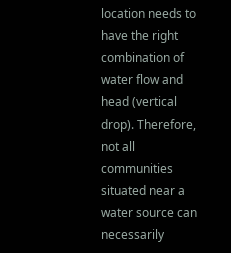location needs to have the right combination of water flow and head (vertical drop). Therefore, not all communities situated near a water source can necessarily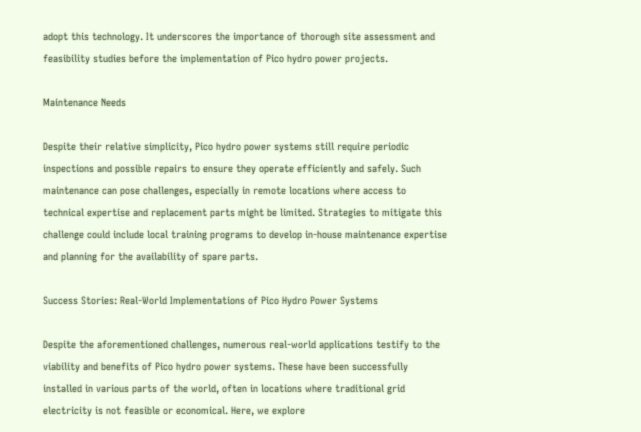adopt this technology. It underscores the importance of thorough site assessment and feasibility studies before the implementation of Pico hydro power projects.

Maintenance Needs

Despite their relative simplicity, Pico hydro power systems still require periodic inspections and possible repairs to ensure they operate efficiently and safely. Such maintenance can pose challenges, especially in remote locations where access to technical expertise and replacement parts might be limited. Strategies to mitigate this challenge could include local training programs to develop in-house maintenance expertise and planning for the availability of spare parts.

Success Stories: Real-World Implementations of Pico Hydro Power Systems

Despite the aforementioned challenges, numerous real-world applications testify to the viability and benefits of Pico hydro power systems. These have been successfully installed in various parts of the world, often in locations where traditional grid electricity is not feasible or economical. Here, we explore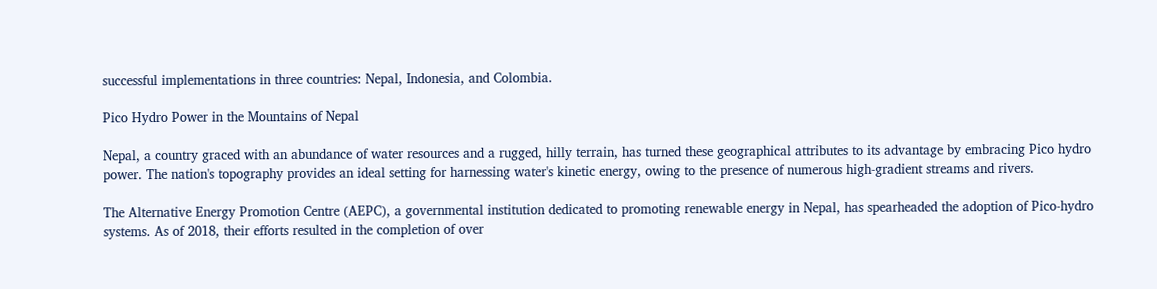successful implementations in three countries: Nepal, Indonesia, and Colombia.

Pico Hydro Power in the Mountains of Nepal

Nepal, a country graced with an abundance of water resources and a rugged, hilly terrain, has turned these geographical attributes to its advantage by embracing Pico hydro power. The nation's topography provides an ideal setting for harnessing water's kinetic energy, owing to the presence of numerous high-gradient streams and rivers.

The Alternative Energy Promotion Centre (AEPC), a governmental institution dedicated to promoting renewable energy in Nepal, has spearheaded the adoption of Pico-hydro systems. As of 2018, their efforts resulted in the completion of over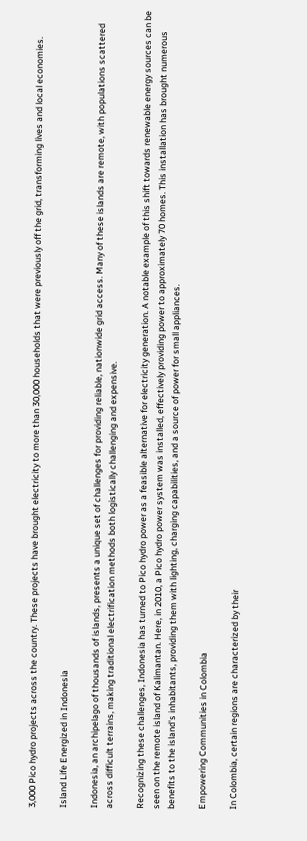3,000 Pico hydro projects across the country. These projects have brought electricity to more than 30,000 households that were previously off the grid, transforming lives and local economies.

Island Life Energized in Indonesia

Indonesia, an archipelago of thousands of islands, presents a unique set of challenges for providing reliable, nationwide grid access. Many of these islands are remote, with populations scattered across difficult terrains, making traditional electrification methods both logistically challenging and expensive.

Recognizing these challenges, Indonesia has turned to Pico hydro power as a feasible alternative for electricity generation. A notable example of this shift towards renewable energy sources can be seen on the remote island of Kalimantan. Here, in 2010, a Pico hydro power system was installed, effectively providing power to approximately 70 homes. This installation has brought numerous benefits to the island's inhabitants, providing them with lighting, charging capabilities, and a source of power for small appliances.

Empowering Communities in Colombia

In Colombia, certain regions are characterized by their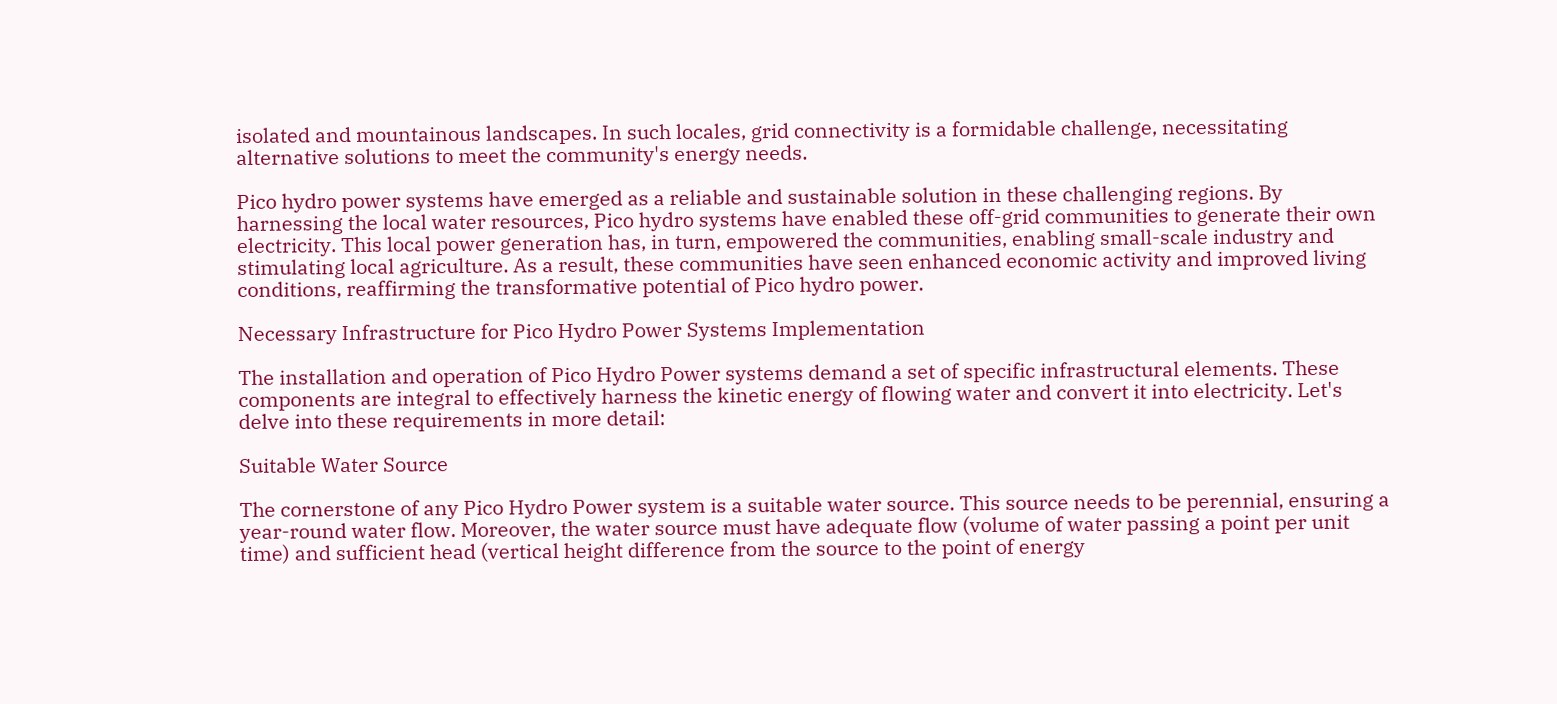isolated and mountainous landscapes. In such locales, grid connectivity is a formidable challenge, necessitating alternative solutions to meet the community's energy needs.

Pico hydro power systems have emerged as a reliable and sustainable solution in these challenging regions. By harnessing the local water resources, Pico hydro systems have enabled these off-grid communities to generate their own electricity. This local power generation has, in turn, empowered the communities, enabling small-scale industry and stimulating local agriculture. As a result, these communities have seen enhanced economic activity and improved living conditions, reaffirming the transformative potential of Pico hydro power.

Necessary Infrastructure for Pico Hydro Power Systems Implementation

The installation and operation of Pico Hydro Power systems demand a set of specific infrastructural elements. These components are integral to effectively harness the kinetic energy of flowing water and convert it into electricity. Let's delve into these requirements in more detail:

Suitable Water Source

The cornerstone of any Pico Hydro Power system is a suitable water source. This source needs to be perennial, ensuring a year-round water flow. Moreover, the water source must have adequate flow (volume of water passing a point per unit time) and sufficient head (vertical height difference from the source to the point of energy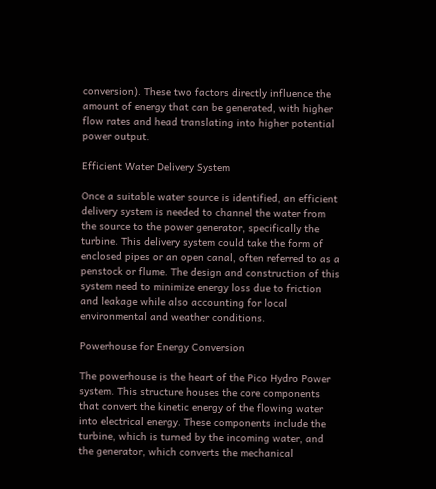conversion). These two factors directly influence the amount of energy that can be generated, with higher flow rates and head translating into higher potential power output.

Efficient Water Delivery System

Once a suitable water source is identified, an efficient delivery system is needed to channel the water from the source to the power generator, specifically the turbine. This delivery system could take the form of enclosed pipes or an open canal, often referred to as a penstock or flume. The design and construction of this system need to minimize energy loss due to friction and leakage while also accounting for local environmental and weather conditions.

Powerhouse for Energy Conversion

The powerhouse is the heart of the Pico Hydro Power system. This structure houses the core components that convert the kinetic energy of the flowing water into electrical energy. These components include the turbine, which is turned by the incoming water, and the generator, which converts the mechanical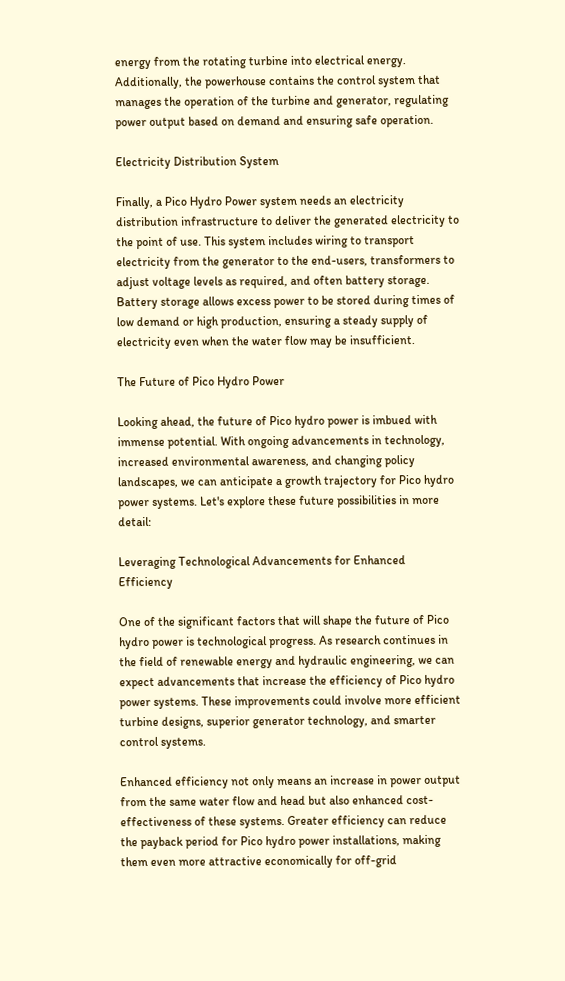energy from the rotating turbine into electrical energy. Additionally, the powerhouse contains the control system that manages the operation of the turbine and generator, regulating power output based on demand and ensuring safe operation.

Electricity Distribution System

Finally, a Pico Hydro Power system needs an electricity distribution infrastructure to deliver the generated electricity to the point of use. This system includes wiring to transport electricity from the generator to the end-users, transformers to adjust voltage levels as required, and often battery storage. Battery storage allows excess power to be stored during times of low demand or high production, ensuring a steady supply of electricity even when the water flow may be insufficient.

The Future of Pico Hydro Power

Looking ahead, the future of Pico hydro power is imbued with immense potential. With ongoing advancements in technology, increased environmental awareness, and changing policy landscapes, we can anticipate a growth trajectory for Pico hydro power systems. Let's explore these future possibilities in more detail:

Leveraging Technological Advancements for Enhanced Efficiency

One of the significant factors that will shape the future of Pico hydro power is technological progress. As research continues in the field of renewable energy and hydraulic engineering, we can expect advancements that increase the efficiency of Pico hydro power systems. These improvements could involve more efficient turbine designs, superior generator technology, and smarter control systems.

Enhanced efficiency not only means an increase in power output from the same water flow and head but also enhanced cost-effectiveness of these systems. Greater efficiency can reduce the payback period for Pico hydro power installations, making them even more attractive economically for off-grid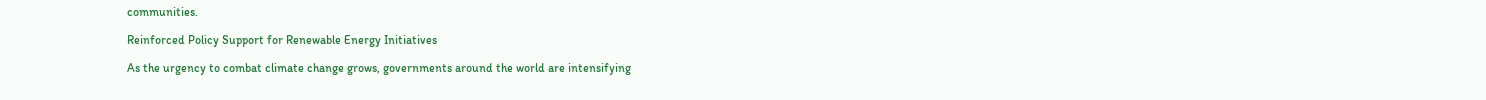communities.

Reinforced Policy Support for Renewable Energy Initiatives

As the urgency to combat climate change grows, governments around the world are intensifying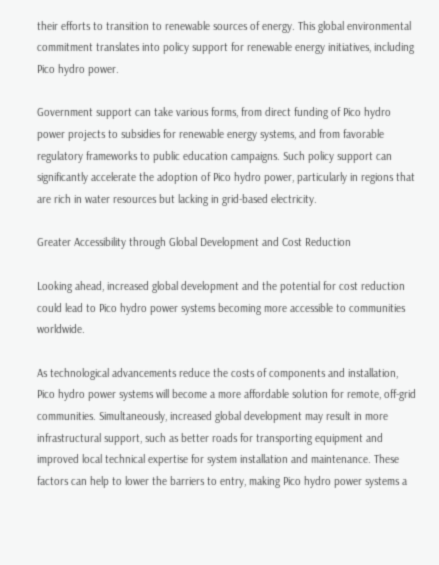their efforts to transition to renewable sources of energy. This global environmental commitment translates into policy support for renewable energy initiatives, including Pico hydro power.

Government support can take various forms, from direct funding of Pico hydro power projects to subsidies for renewable energy systems, and from favorable regulatory frameworks to public education campaigns. Such policy support can significantly accelerate the adoption of Pico hydro power, particularly in regions that are rich in water resources but lacking in grid-based electricity.

Greater Accessibility through Global Development and Cost Reduction

Looking ahead, increased global development and the potential for cost reduction could lead to Pico hydro power systems becoming more accessible to communities worldwide.

As technological advancements reduce the costs of components and installation, Pico hydro power systems will become a more affordable solution for remote, off-grid communities. Simultaneously, increased global development may result in more infrastructural support, such as better roads for transporting equipment and improved local technical expertise for system installation and maintenance. These factors can help to lower the barriers to entry, making Pico hydro power systems a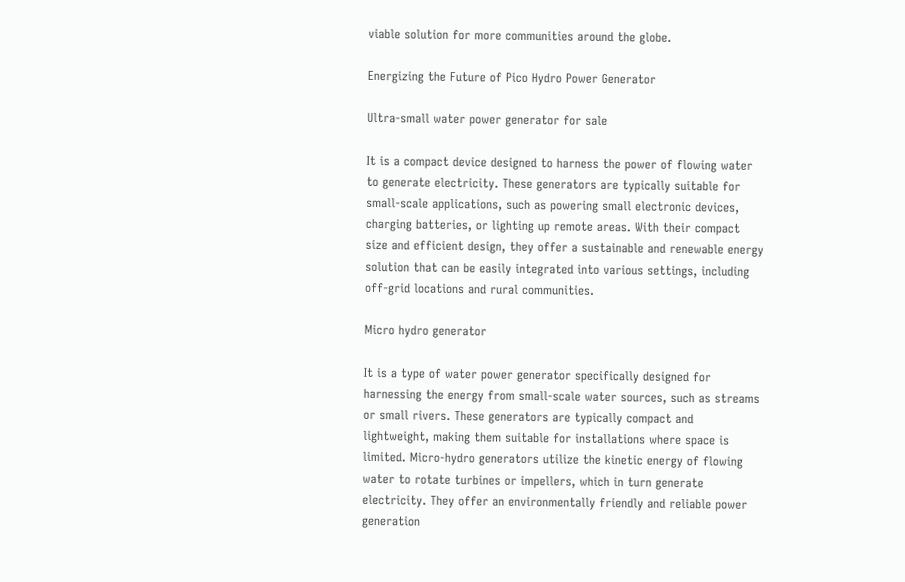viable solution for more communities around the globe.

Energizing the Future of Pico Hydro Power Generator

Ultra-small water power generator for sale

It is a compact device designed to harness the power of flowing water to generate electricity. These generators are typically suitable for small-scale applications, such as powering small electronic devices, charging batteries, or lighting up remote areas. With their compact size and efficient design, they offer a sustainable and renewable energy solution that can be easily integrated into various settings, including off-grid locations and rural communities.

Micro hydro generator

It is a type of water power generator specifically designed for harnessing the energy from small-scale water sources, such as streams or small rivers. These generators are typically compact and lightweight, making them suitable for installations where space is limited. Micro-hydro generators utilize the kinetic energy of flowing water to rotate turbines or impellers, which in turn generate electricity. They offer an environmentally friendly and reliable power generation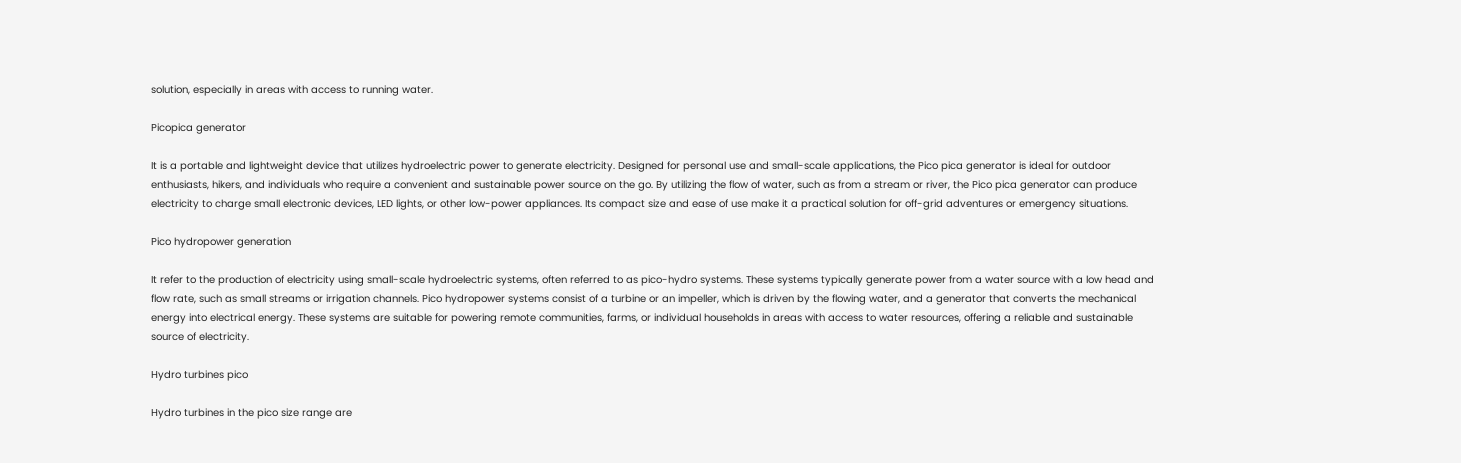solution, especially in areas with access to running water.

Picopica generator

It is a portable and lightweight device that utilizes hydroelectric power to generate electricity. Designed for personal use and small-scale applications, the Pico pica generator is ideal for outdoor enthusiasts, hikers, and individuals who require a convenient and sustainable power source on the go. By utilizing the flow of water, such as from a stream or river, the Pico pica generator can produce electricity to charge small electronic devices, LED lights, or other low-power appliances. Its compact size and ease of use make it a practical solution for off-grid adventures or emergency situations.

Pico hydropower generation

It refer to the production of electricity using small-scale hydroelectric systems, often referred to as pico-hydro systems. These systems typically generate power from a water source with a low head and flow rate, such as small streams or irrigation channels. Pico hydropower systems consist of a turbine or an impeller, which is driven by the flowing water, and a generator that converts the mechanical energy into electrical energy. These systems are suitable for powering remote communities, farms, or individual households in areas with access to water resources, offering a reliable and sustainable source of electricity.

Hydro turbines pico

Hydro turbines in the pico size range are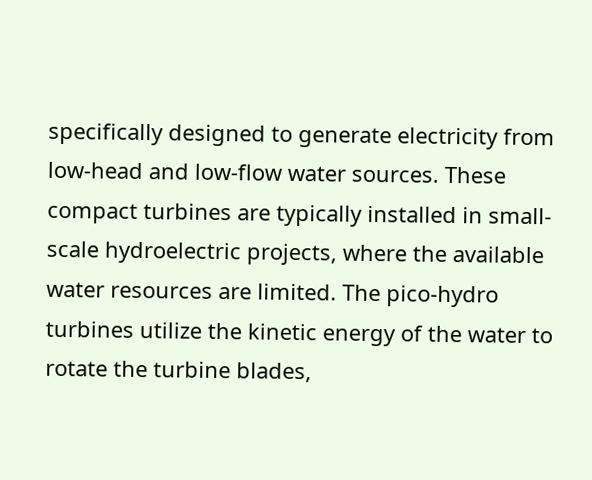specifically designed to generate electricity from low-head and low-flow water sources. These compact turbines are typically installed in small-scale hydroelectric projects, where the available water resources are limited. The pico-hydro turbines utilize the kinetic energy of the water to rotate the turbine blades,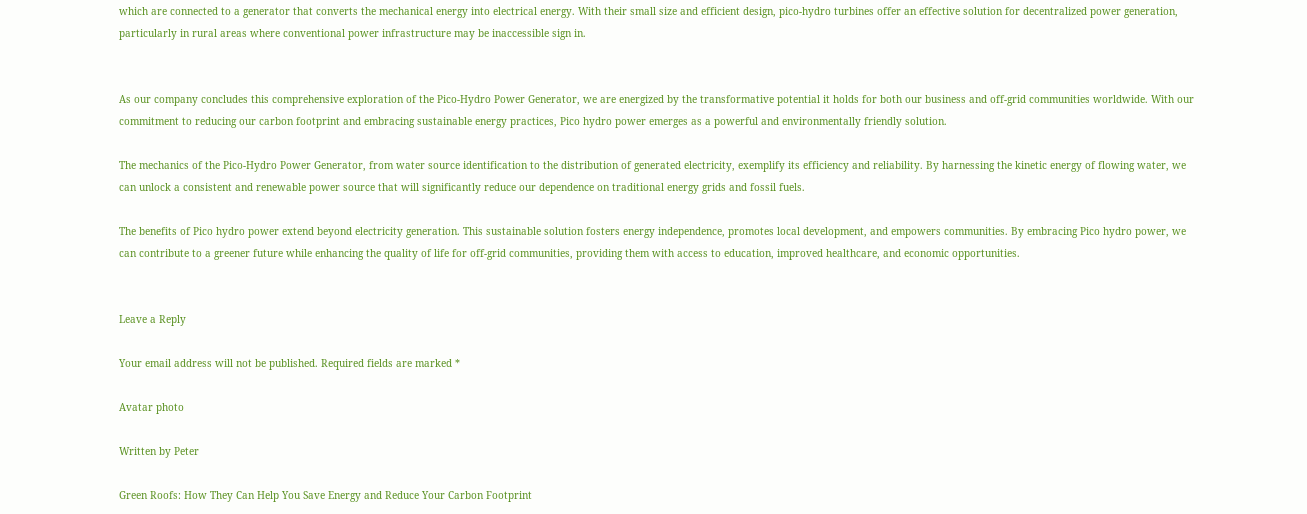which are connected to a generator that converts the mechanical energy into electrical energy. With their small size and efficient design, pico-hydro turbines offer an effective solution for decentralized power generation, particularly in rural areas where conventional power infrastructure may be inaccessible sign in.


As our company concludes this comprehensive exploration of the Pico-Hydro Power Generator, we are energized by the transformative potential it holds for both our business and off-grid communities worldwide. With our commitment to reducing our carbon footprint and embracing sustainable energy practices, Pico hydro power emerges as a powerful and environmentally friendly solution.

The mechanics of the Pico-Hydro Power Generator, from water source identification to the distribution of generated electricity, exemplify its efficiency and reliability. By harnessing the kinetic energy of flowing water, we can unlock a consistent and renewable power source that will significantly reduce our dependence on traditional energy grids and fossil fuels.

The benefits of Pico hydro power extend beyond electricity generation. This sustainable solution fosters energy independence, promotes local development, and empowers communities. By embracing Pico hydro power, we can contribute to a greener future while enhancing the quality of life for off-grid communities, providing them with access to education, improved healthcare, and economic opportunities.


Leave a Reply

Your email address will not be published. Required fields are marked *

Avatar photo

Written by Peter

Green Roofs: How They Can Help You Save Energy and Reduce Your Carbon Footprint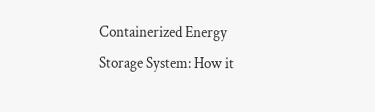Containerized Energy Storage System: How it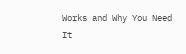Works and Why You Need It